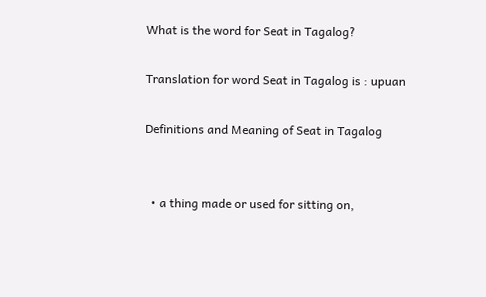What is the word for Seat in Tagalog?

Translation for word Seat in Tagalog is : upuan

Definitions and Meaning of Seat in Tagalog


  • a thing made or used for sitting on,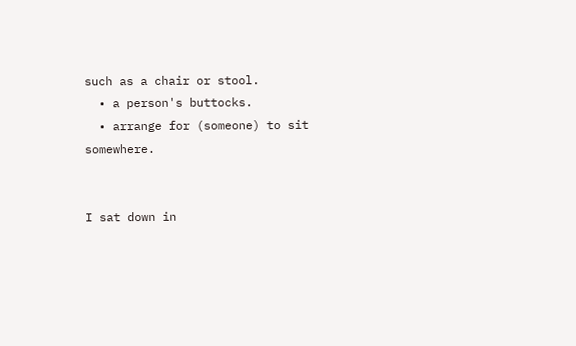such as a chair or stool.
  • a person's buttocks.
  • arrange for (someone) to sit somewhere.


I sat down in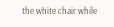the white chair while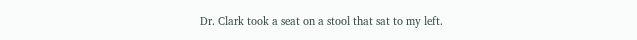Dr. Clark took a seat on a stool that sat to my left.